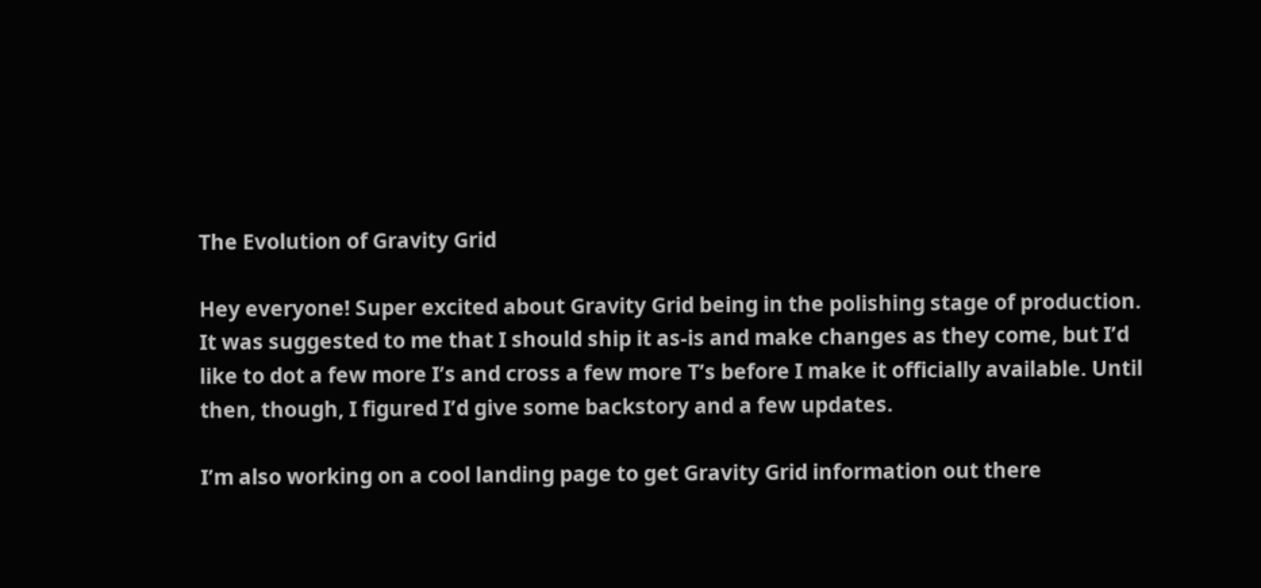The Evolution of Gravity Grid

Hey everyone! Super excited about Gravity Grid being in the polishing stage of production. It was suggested to me that I should ship it as-is and make changes as they come, but I’d like to dot a few more I’s and cross a few more T’s before I make it officially available. Until then, though, I figured I’d give some backstory and a few updates.

I’m also working on a cool landing page to get Gravity Grid information out there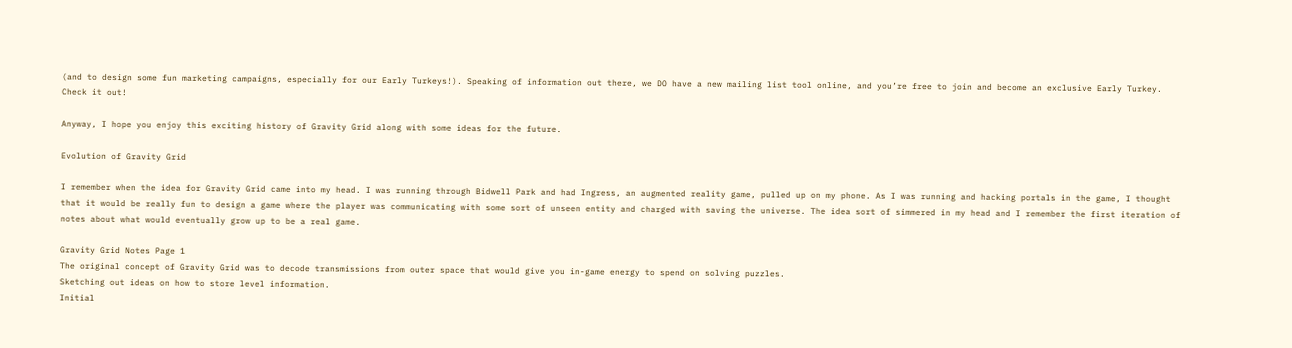(and to design some fun marketing campaigns, especially for our Early Turkeys!). Speaking of information out there, we DO have a new mailing list tool online, and you’re free to join and become an exclusive Early Turkey. Check it out!

Anyway, I hope you enjoy this exciting history of Gravity Grid along with some ideas for the future.

Evolution of Gravity Grid

I remember when the idea for Gravity Grid came into my head. I was running through Bidwell Park and had Ingress, an augmented reality game, pulled up on my phone. As I was running and hacking portals in the game, I thought that it would be really fun to design a game where the player was communicating with some sort of unseen entity and charged with saving the universe. The idea sort of simmered in my head and I remember the first iteration of notes about what would eventually grow up to be a real game.

Gravity Grid Notes Page 1
The original concept of Gravity Grid was to decode transmissions from outer space that would give you in-game energy to spend on solving puzzles.
Sketching out ideas on how to store level information.
Initial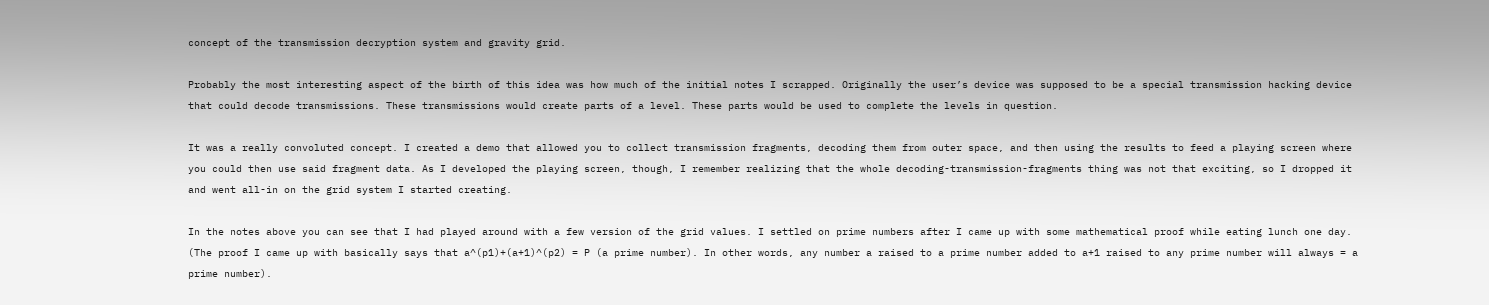concept of the transmission decryption system and gravity grid.

Probably the most interesting aspect of the birth of this idea was how much of the initial notes I scrapped. Originally the user’s device was supposed to be a special transmission hacking device that could decode transmissions. These transmissions would create parts of a level. These parts would be used to complete the levels in question.

It was a really convoluted concept. I created a demo that allowed you to collect transmission fragments, decoding them from outer space, and then using the results to feed a playing screen where you could then use said fragment data. As I developed the playing screen, though, I remember realizing that the whole decoding-transmission-fragments thing was not that exciting, so I dropped it and went all-in on the grid system I started creating.

In the notes above you can see that I had played around with a few version of the grid values. I settled on prime numbers after I came up with some mathematical proof while eating lunch one day. (The proof I came up with basically says that a^(p1)+(a+1)^(p2) = P (a prime number). In other words, any number a raised to a prime number added to a+1 raised to any prime number will always = a prime number).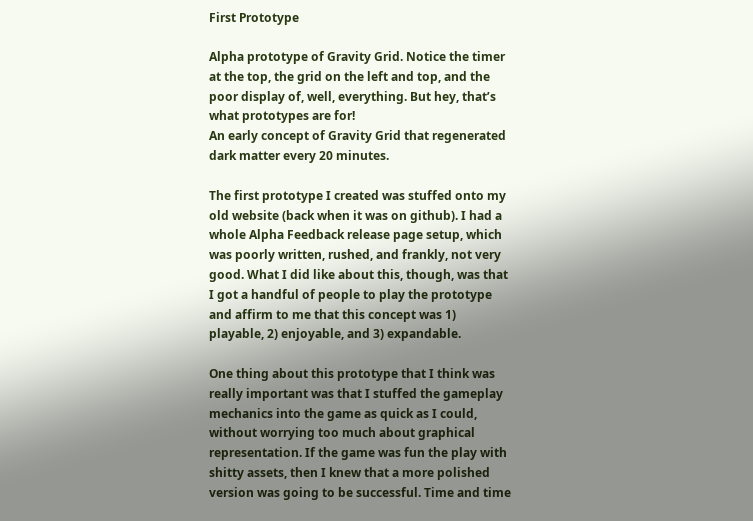First Prototype

Alpha prototype of Gravity Grid. Notice the timer at the top, the grid on the left and top, and the poor display of, well, everything. But hey, that’s what prototypes are for!
An early concept of Gravity Grid that regenerated dark matter every 20 minutes.

The first prototype I created was stuffed onto my old website (back when it was on github). I had a whole Alpha Feedback release page setup, which was poorly written, rushed, and frankly, not very good. What I did like about this, though, was that I got a handful of people to play the prototype and affirm to me that this concept was 1) playable, 2) enjoyable, and 3) expandable.

One thing about this prototype that I think was really important was that I stuffed the gameplay mechanics into the game as quick as I could, without worrying too much about graphical representation. If the game was fun the play with shitty assets, then I knew that a more polished version was going to be successful. Time and time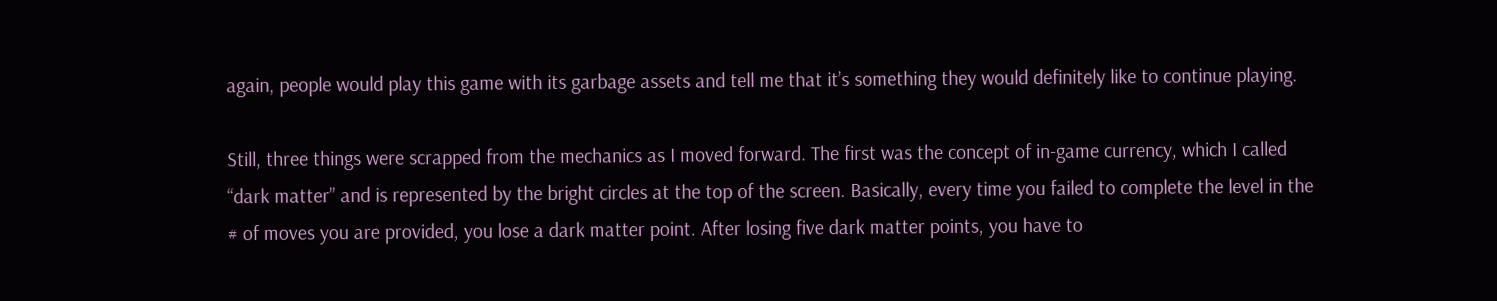again, people would play this game with its garbage assets and tell me that it’s something they would definitely like to continue playing.

Still, three things were scrapped from the mechanics as I moved forward. The first was the concept of in-game currency, which I called “dark matter” and is represented by the bright circles at the top of the screen. Basically, every time you failed to complete the level in the # of moves you are provided, you lose a dark matter point. After losing five dark matter points, you have to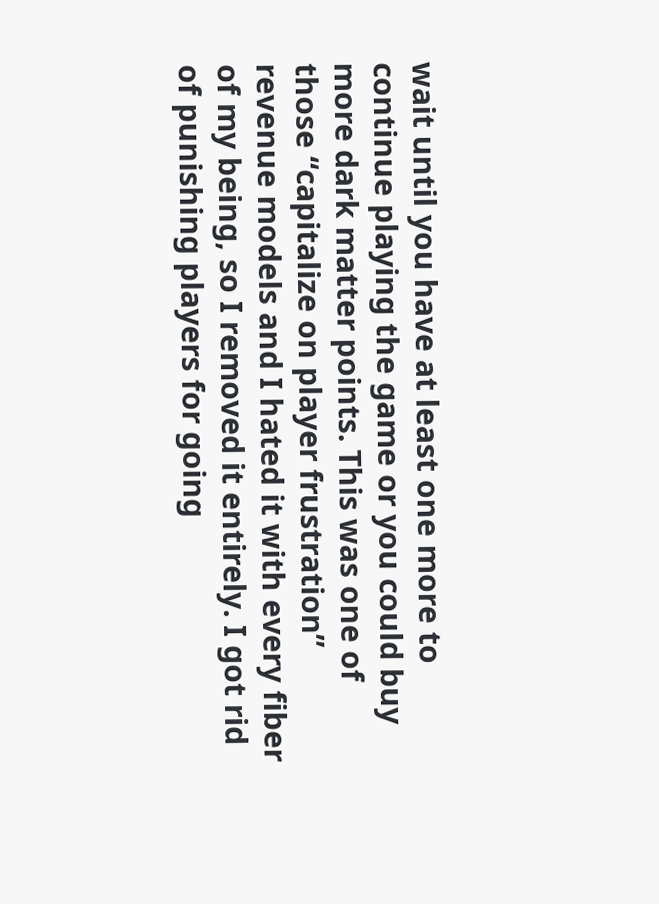wait until you have at least one more to continue playing the game or you could buy more dark matter points. This was one of those “capitalize on player frustration” revenue models and I hated it with every fiber of my being, so I removed it entirely. I got rid of punishing players for going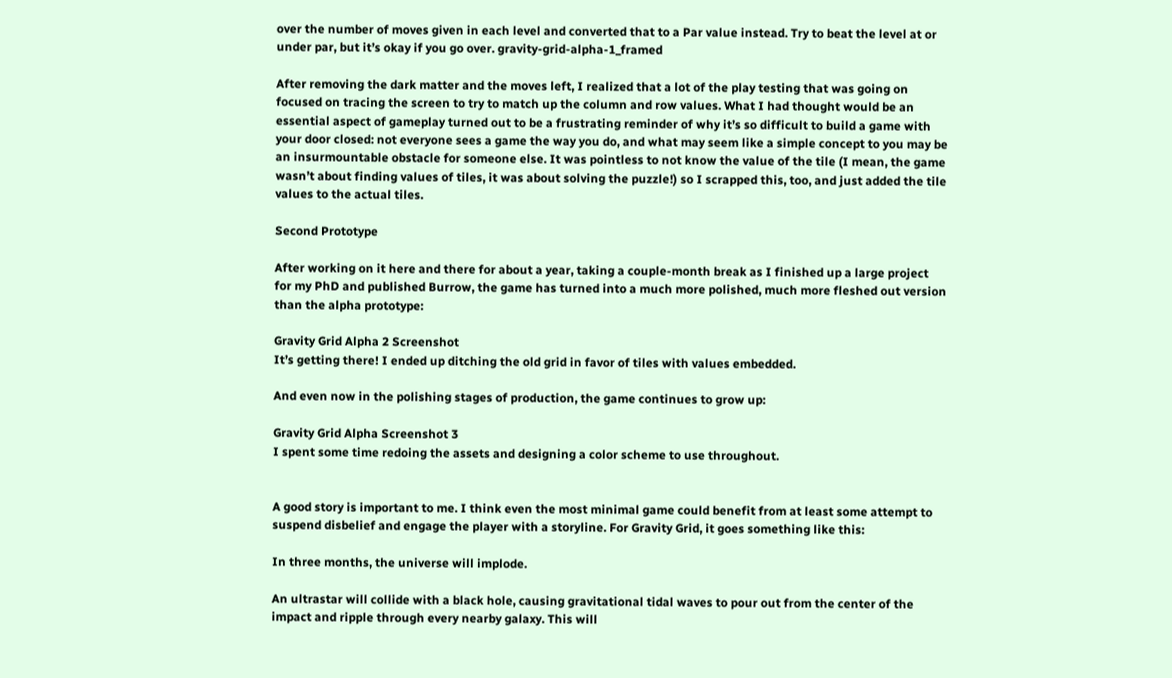over the number of moves given in each level and converted that to a Par value instead. Try to beat the level at or under par, but it’s okay if you go over. gravity-grid-alpha-1_framed

After removing the dark matter and the moves left, I realized that a lot of the play testing that was going on focused on tracing the screen to try to match up the column and row values. What I had thought would be an essential aspect of gameplay turned out to be a frustrating reminder of why it’s so difficult to build a game with your door closed: not everyone sees a game the way you do, and what may seem like a simple concept to you may be an insurmountable obstacle for someone else. It was pointless to not know the value of the tile (I mean, the game wasn’t about finding values of tiles, it was about solving the puzzle!) so I scrapped this, too, and just added the tile values to the actual tiles.

Second Prototype

After working on it here and there for about a year, taking a couple-month break as I finished up a large project for my PhD and published Burrow, the game has turned into a much more polished, much more fleshed out version than the alpha prototype:

Gravity Grid Alpha 2 Screenshot
It’s getting there! I ended up ditching the old grid in favor of tiles with values embedded.

And even now in the polishing stages of production, the game continues to grow up:

Gravity Grid Alpha Screenshot 3
I spent some time redoing the assets and designing a color scheme to use throughout.


A good story is important to me. I think even the most minimal game could benefit from at least some attempt to suspend disbelief and engage the player with a storyline. For Gravity Grid, it goes something like this:

In three months, the universe will implode.

An ultrastar will collide with a black hole, causing gravitational tidal waves to pour out from the center of the impact and ripple through every nearby galaxy. This will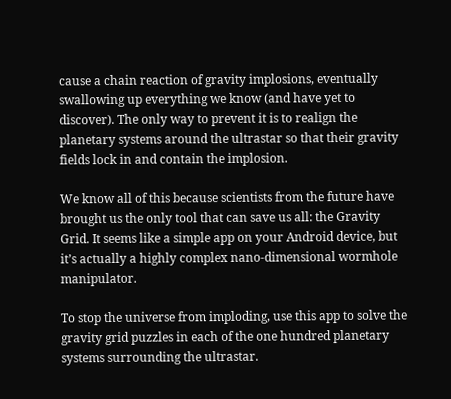cause a chain reaction of gravity implosions, eventually swallowing up everything we know (and have yet to discover). The only way to prevent it is to realign the planetary systems around the ultrastar so that their gravity fields lock in and contain the implosion.

We know all of this because scientists from the future have brought us the only tool that can save us all: the Gravity Grid. It seems like a simple app on your Android device, but it’s actually a highly complex nano-dimensional wormhole manipulator.

To stop the universe from imploding, use this app to solve the gravity grid puzzles in each of the one hundred planetary systems surrounding the ultrastar.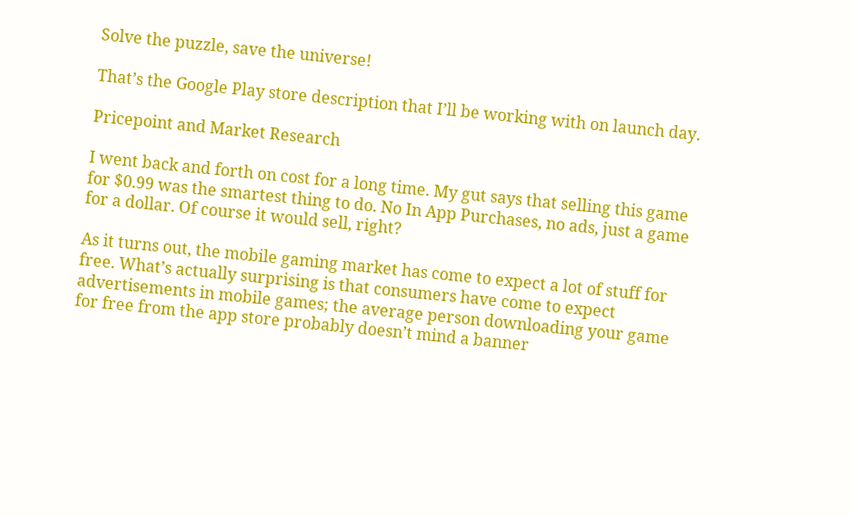Solve the puzzle, save the universe!

That’s the Google Play store description that I’ll be working with on launch day.

Pricepoint and Market Research

I went back and forth on cost for a long time. My gut says that selling this game for $0.99 was the smartest thing to do. No In App Purchases, no ads, just a game for a dollar. Of course it would sell, right?

As it turns out, the mobile gaming market has come to expect a lot of stuff for free. What’s actually surprising is that consumers have come to expect advertisements in mobile games; the average person downloading your game for free from the app store probably doesn’t mind a banner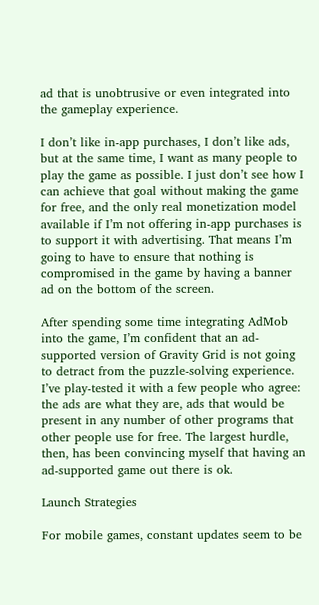ad that is unobtrusive or even integrated into the gameplay experience.

I don’t like in-app purchases, I don’t like ads, but at the same time, I want as many people to play the game as possible. I just don’t see how I can achieve that goal without making the game for free, and the only real monetization model available if I’m not offering in-app purchases is to support it with advertising. That means I’m going to have to ensure that nothing is compromised in the game by having a banner ad on the bottom of the screen.

After spending some time integrating AdMob into the game, I’m confident that an ad-supported version of Gravity Grid is not going to detract from the puzzle-solving experience. I’ve play-tested it with a few people who agree: the ads are what they are, ads that would be present in any number of other programs that other people use for free. The largest hurdle, then, has been convincing myself that having an ad-supported game out there is ok.

Launch Strategies

For mobile games, constant updates seem to be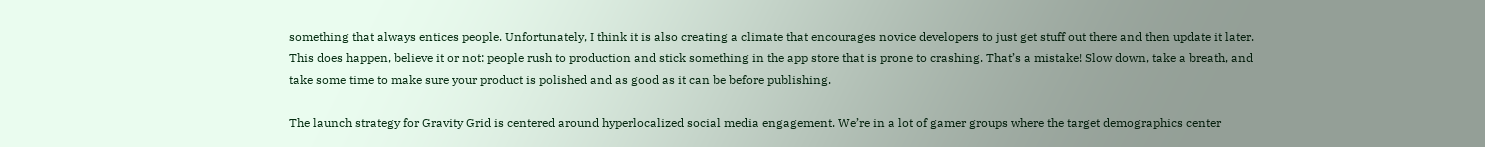something that always entices people. Unfortunately, I think it is also creating a climate that encourages novice developers to just get stuff out there and then update it later. This does happen, believe it or not: people rush to production and stick something in the app store that is prone to crashing. That’s a mistake! Slow down, take a breath, and take some time to make sure your product is polished and as good as it can be before publishing.

The launch strategy for Gravity Grid is centered around hyperlocalized social media engagement. We’re in a lot of gamer groups where the target demographics center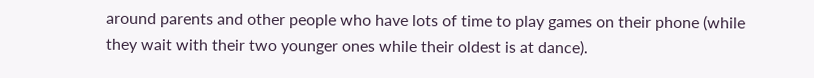around parents and other people who have lots of time to play games on their phone (while they wait with their two younger ones while their oldest is at dance).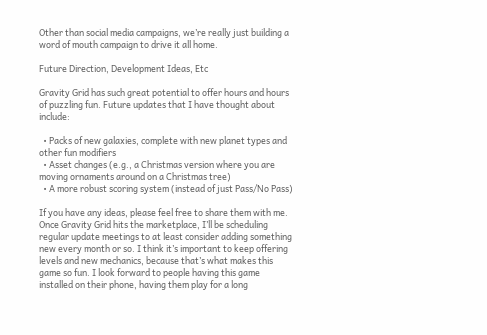Other than social media campaigns, we’re really just building a word of mouth campaign to drive it all home.

Future Direction, Development Ideas, Etc

Gravity Grid has such great potential to offer hours and hours of puzzling fun. Future updates that I have thought about include:

  • Packs of new galaxies, complete with new planet types and other fun modifiers
  • Asset changes (e.g., a Christmas version where you are moving ornaments around on a Christmas tree)
  • A more robust scoring system (instead of just Pass/No Pass)

If you have any ideas, please feel free to share them with me. Once Gravity Grid hits the marketplace, I’ll be scheduling regular update meetings to at least consider adding something new every month or so. I think it’s important to keep offering levels and new mechanics, because that’s what makes this game so fun. I look forward to people having this game installed on their phone, having them play for a long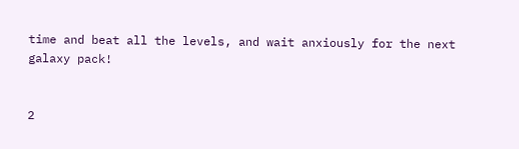time and beat all the levels, and wait anxiously for the next galaxy pack!


2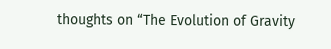thoughts on “The Evolution of Gravity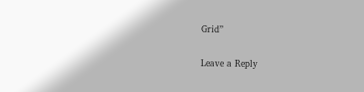Grid”

Leave a Reply